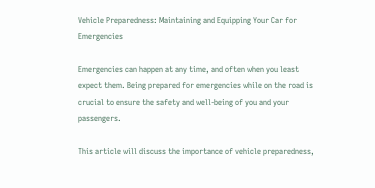Vehicle Preparedness: Maintaining and Equipping Your Car for Emergencies

Emergencies can happen at any time, and often when you least expect them. Being prepared for emergencies while on the road is crucial to ensure the safety and well-being of you and your passengers.

This article will discuss the importance of vehicle preparedness,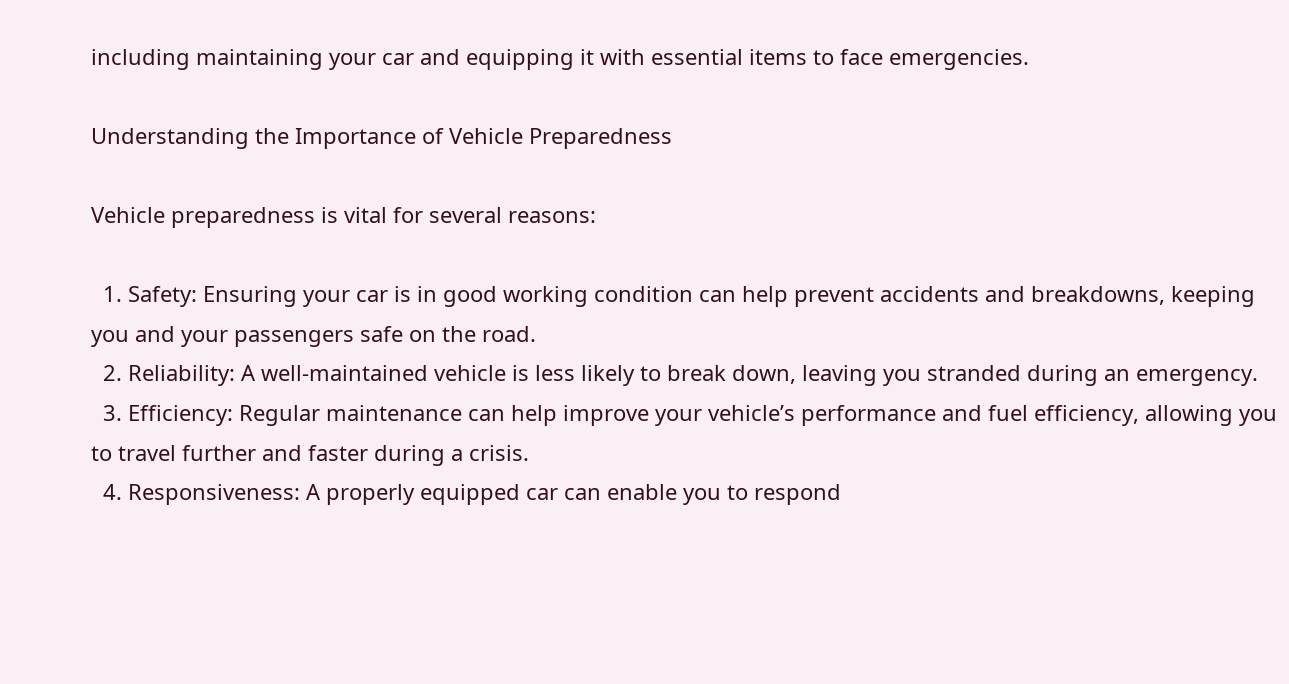including maintaining your car and equipping it with essential items to face emergencies.

Understanding the Importance of Vehicle Preparedness

Vehicle preparedness is vital for several reasons:

  1. Safety: Ensuring your car is in good working condition can help prevent accidents and breakdowns, keeping you and your passengers safe on the road.
  2. Reliability: A well-maintained vehicle is less likely to break down, leaving you stranded during an emergency.
  3. Efficiency: Regular maintenance can help improve your vehicle’s performance and fuel efficiency, allowing you to travel further and faster during a crisis.
  4. Responsiveness: A properly equipped car can enable you to respond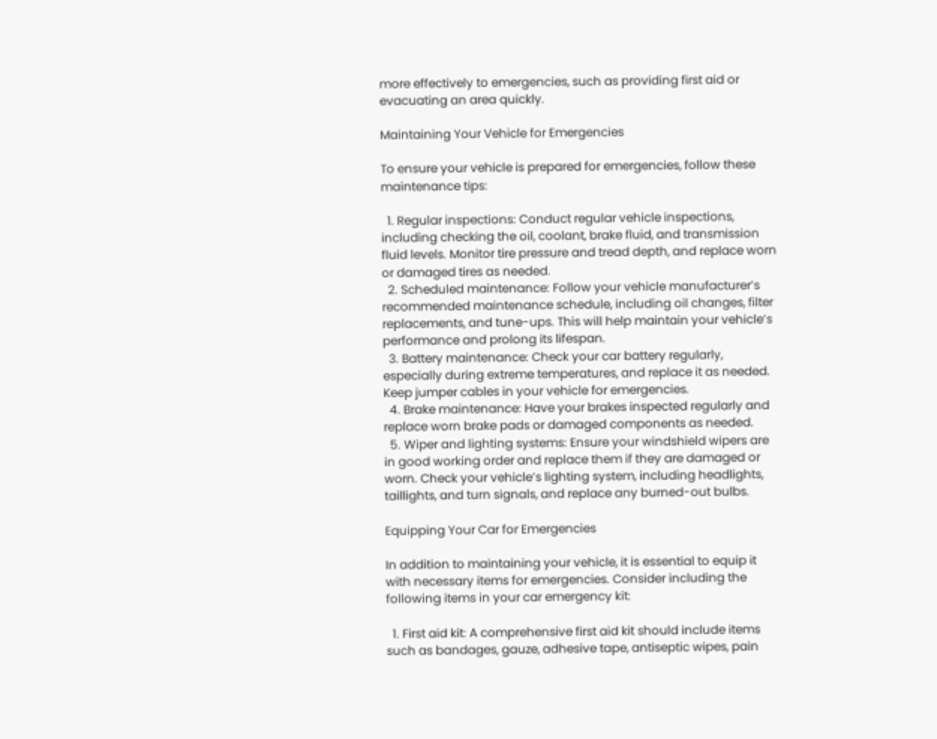more effectively to emergencies, such as providing first aid or evacuating an area quickly.

Maintaining Your Vehicle for Emergencies

To ensure your vehicle is prepared for emergencies, follow these maintenance tips:

  1. Regular inspections: Conduct regular vehicle inspections, including checking the oil, coolant, brake fluid, and transmission fluid levels. Monitor tire pressure and tread depth, and replace worn or damaged tires as needed.
  2. Scheduled maintenance: Follow your vehicle manufacturer’s recommended maintenance schedule, including oil changes, filter replacements, and tune-ups. This will help maintain your vehicle’s performance and prolong its lifespan.
  3. Battery maintenance: Check your car battery regularly, especially during extreme temperatures, and replace it as needed. Keep jumper cables in your vehicle for emergencies.
  4. Brake maintenance: Have your brakes inspected regularly and replace worn brake pads or damaged components as needed.
  5. Wiper and lighting systems: Ensure your windshield wipers are in good working order and replace them if they are damaged or worn. Check your vehicle’s lighting system, including headlights, taillights, and turn signals, and replace any burned-out bulbs.

Equipping Your Car for Emergencies

In addition to maintaining your vehicle, it is essential to equip it with necessary items for emergencies. Consider including the following items in your car emergency kit:

  1. First aid kit: A comprehensive first aid kit should include items such as bandages, gauze, adhesive tape, antiseptic wipes, pain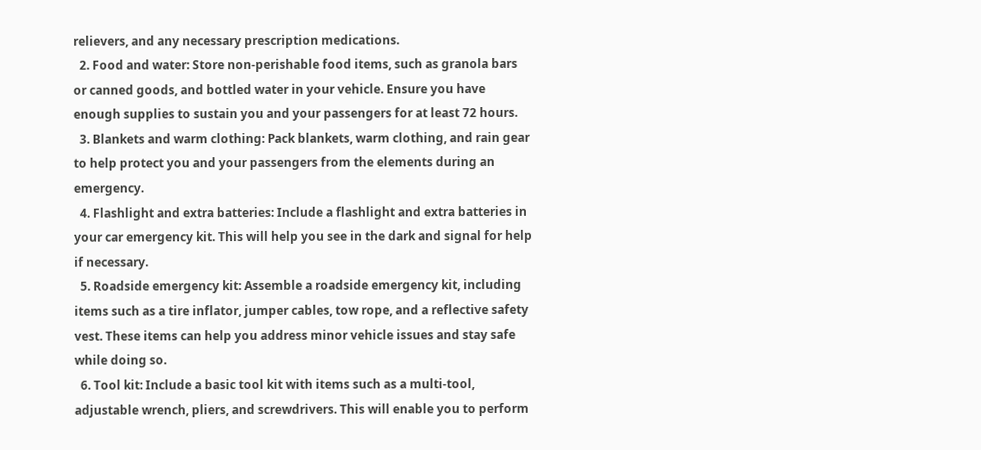relievers, and any necessary prescription medications.
  2. Food and water: Store non-perishable food items, such as granola bars or canned goods, and bottled water in your vehicle. Ensure you have enough supplies to sustain you and your passengers for at least 72 hours.
  3. Blankets and warm clothing: Pack blankets, warm clothing, and rain gear to help protect you and your passengers from the elements during an emergency.
  4. Flashlight and extra batteries: Include a flashlight and extra batteries in your car emergency kit. This will help you see in the dark and signal for help if necessary.
  5. Roadside emergency kit: Assemble a roadside emergency kit, including items such as a tire inflator, jumper cables, tow rope, and a reflective safety vest. These items can help you address minor vehicle issues and stay safe while doing so.
  6. Tool kit: Include a basic tool kit with items such as a multi-tool, adjustable wrench, pliers, and screwdrivers. This will enable you to perform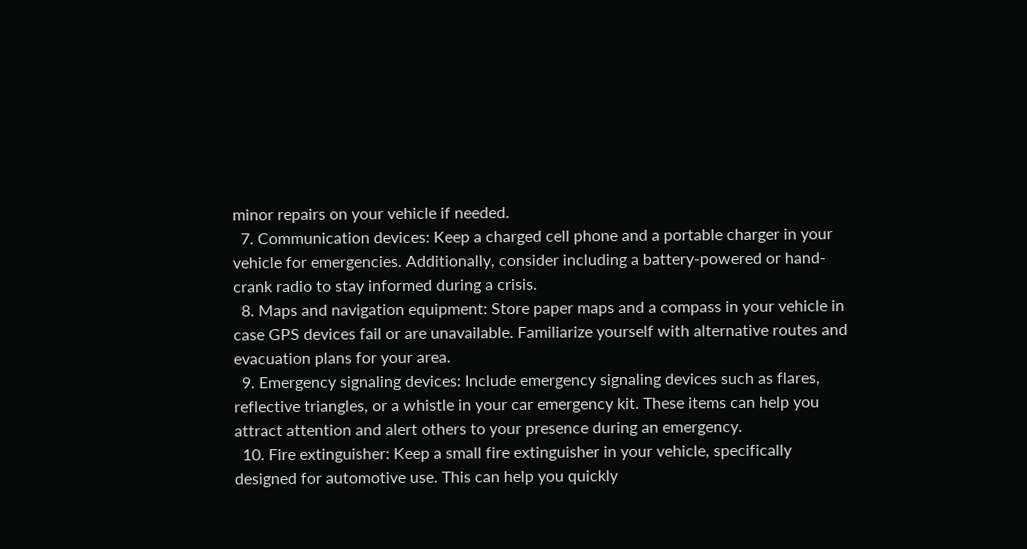minor repairs on your vehicle if needed.
  7. Communication devices: Keep a charged cell phone and a portable charger in your vehicle for emergencies. Additionally, consider including a battery-powered or hand-crank radio to stay informed during a crisis.
  8. Maps and navigation equipment: Store paper maps and a compass in your vehicle in case GPS devices fail or are unavailable. Familiarize yourself with alternative routes and evacuation plans for your area.
  9. Emergency signaling devices: Include emergency signaling devices such as flares, reflective triangles, or a whistle in your car emergency kit. These items can help you attract attention and alert others to your presence during an emergency.
  10. Fire extinguisher: Keep a small fire extinguisher in your vehicle, specifically designed for automotive use. This can help you quickly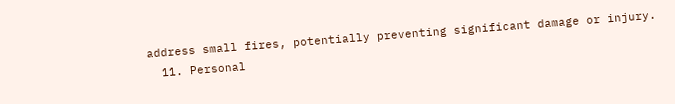address small fires, potentially preventing significant damage or injury.
  11. Personal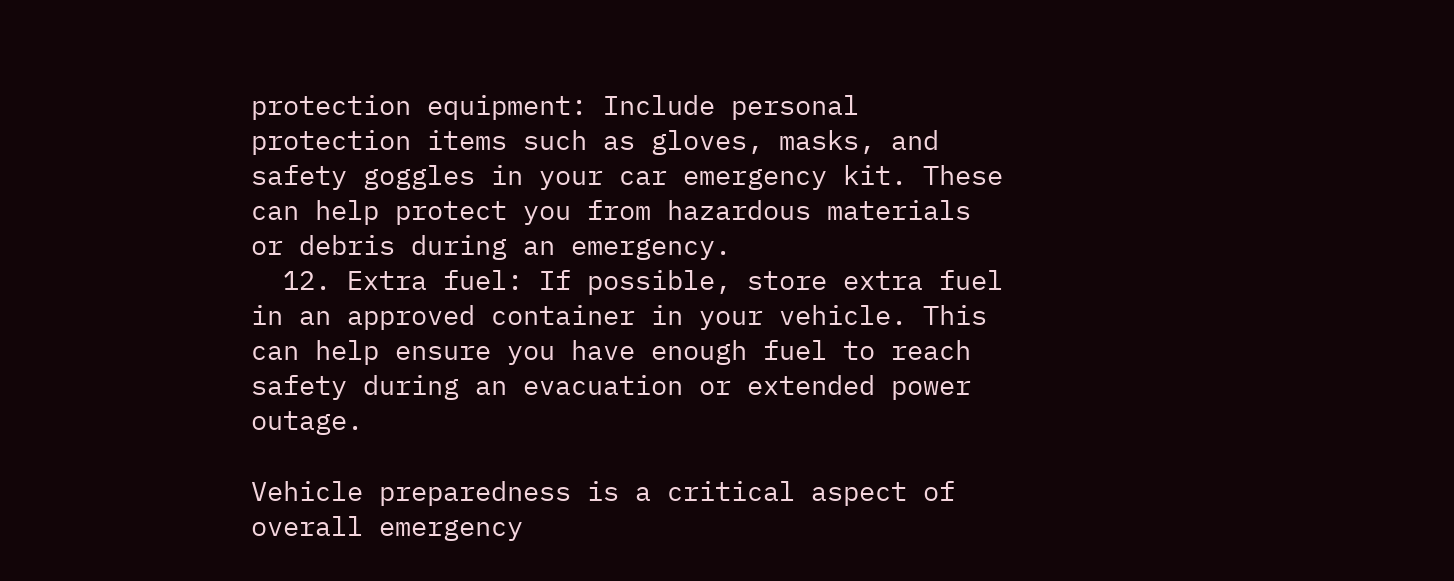protection equipment: Include personal protection items such as gloves, masks, and safety goggles in your car emergency kit. These can help protect you from hazardous materials or debris during an emergency.
  12. Extra fuel: If possible, store extra fuel in an approved container in your vehicle. This can help ensure you have enough fuel to reach safety during an evacuation or extended power outage.

Vehicle preparedness is a critical aspect of overall emergency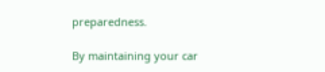preparedness.

By maintaining your car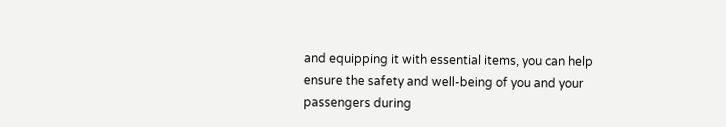and equipping it with essential items, you can help ensure the safety and well-being of you and your passengers during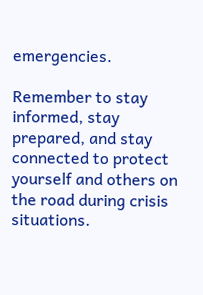emergencies.

Remember to stay informed, stay prepared, and stay connected to protect yourself and others on the road during crisis situations.